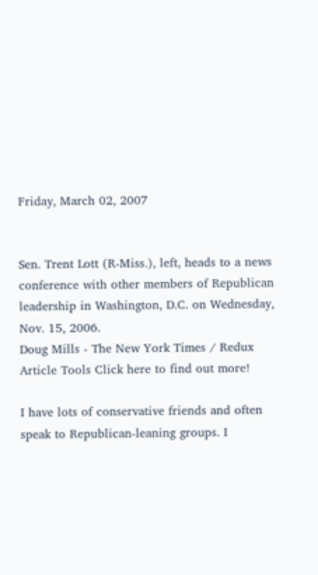Friday, March 02, 2007


Sen. Trent Lott (R-Miss.), left, heads to a news conference with other members of Republican leadership in Washington, D.C. on Wednesday, Nov. 15, 2006.
Doug Mills - The New York Times / Redux
Article Tools Click here to find out more!

I have lots of conservative friends and often speak to Republican-leaning groups. I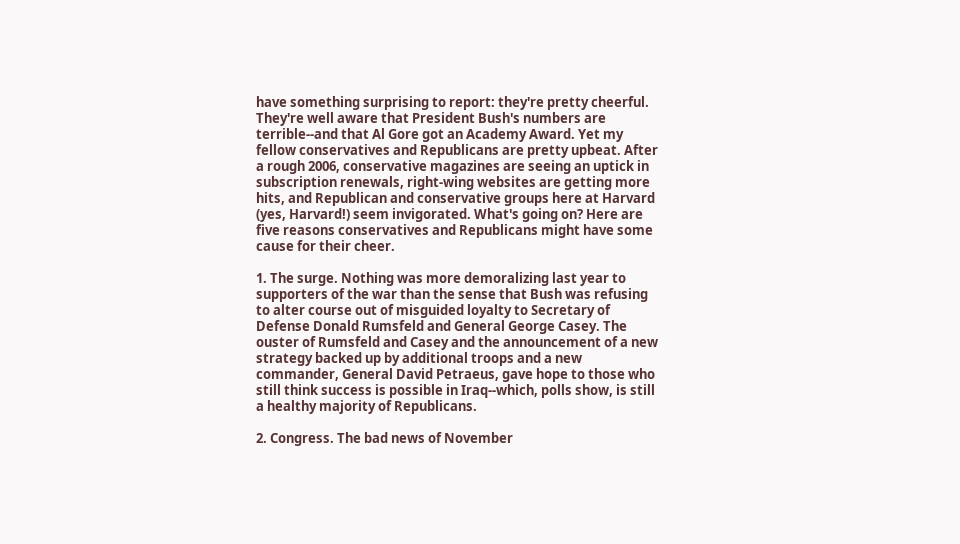have something surprising to report: they're pretty cheerful. They're well aware that President Bush's numbers are terrible--and that Al Gore got an Academy Award. Yet my fellow conservatives and Republicans are pretty upbeat. After a rough 2006, conservative magazines are seeing an uptick in subscription renewals, right-wing websites are getting more hits, and Republican and conservative groups here at Harvard (yes, Harvard!) seem invigorated. What's going on? Here are five reasons conservatives and Republicans might have some cause for their cheer.

1. The surge. Nothing was more demoralizing last year to supporters of the war than the sense that Bush was refusing to alter course out of misguided loyalty to Secretary of Defense Donald Rumsfeld and General George Casey. The ouster of Rumsfeld and Casey and the announcement of a new strategy backed up by additional troops and a new commander, General David Petraeus, gave hope to those who still think success is possible in Iraq--which, polls show, is still a healthy majority of Republicans.

2. Congress. The bad news of November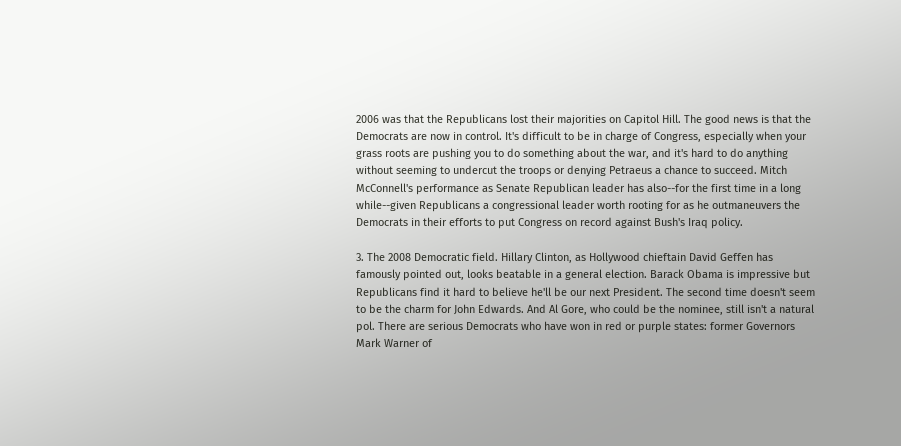2006 was that the Republicans lost their majorities on Capitol Hill. The good news is that the Democrats are now in control. It's difficult to be in charge of Congress, especially when your grass roots are pushing you to do something about the war, and it's hard to do anything without seeming to undercut the troops or denying Petraeus a chance to succeed. Mitch McConnell's performance as Senate Republican leader has also--for the first time in a long while--given Republicans a congressional leader worth rooting for as he outmaneuvers the Democrats in their efforts to put Congress on record against Bush's Iraq policy.

3. The 2008 Democratic field. Hillary Clinton, as Hollywood chieftain David Geffen has famously pointed out, looks beatable in a general election. Barack Obama is impressive but Republicans find it hard to believe he'll be our next President. The second time doesn't seem to be the charm for John Edwards. And Al Gore, who could be the nominee, still isn't a natural pol. There are serious Democrats who have won in red or purple states: former Governors Mark Warner of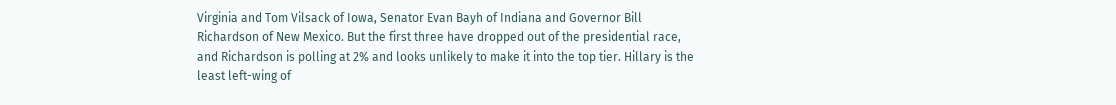Virginia and Tom Vilsack of Iowa, Senator Evan Bayh of Indiana and Governor Bill Richardson of New Mexico. But the first three have dropped out of the presidential race, and Richardson is polling at 2% and looks unlikely to make it into the top tier. Hillary is the least left-wing of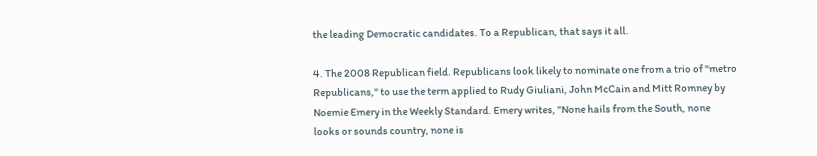the leading Democratic candidates. To a Republican, that says it all.

4. The 2008 Republican field. Republicans look likely to nominate one from a trio of "metro Republicans," to use the term applied to Rudy Giuliani, John McCain and Mitt Romney by Noemie Emery in the Weekly Standard. Emery writes, "None hails from the South, none looks or sounds country, none is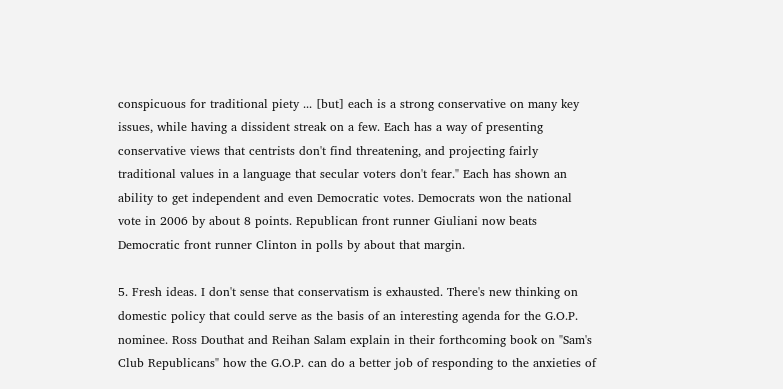conspicuous for traditional piety ... [but] each is a strong conservative on many key issues, while having a dissident streak on a few. Each has a way of presenting conservative views that centrists don't find threatening, and projecting fairly traditional values in a language that secular voters don't fear." Each has shown an ability to get independent and even Democratic votes. Democrats won the national vote in 2006 by about 8 points. Republican front runner Giuliani now beats Democratic front runner Clinton in polls by about that margin.

5. Fresh ideas. I don't sense that conservatism is exhausted. There's new thinking on domestic policy that could serve as the basis of an interesting agenda for the G.O.P. nominee. Ross Douthat and Reihan Salam explain in their forthcoming book on "Sam's Club Republicans" how the G.O.P. can do a better job of responding to the anxieties of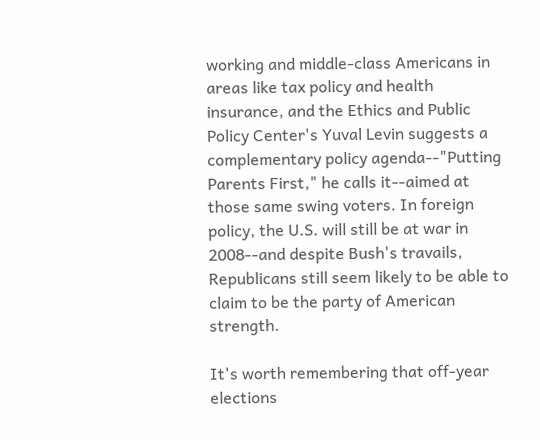working and middle-class Americans in areas like tax policy and health insurance, and the Ethics and Public Policy Center's Yuval Levin suggests a complementary policy agenda--"Putting Parents First," he calls it--aimed at those same swing voters. In foreign policy, the U.S. will still be at war in 2008--and despite Bush's travails, Republicans still seem likely to be able to claim to be the party of American strength.

It's worth remembering that off-year elections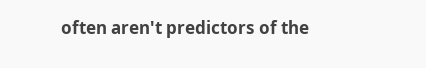often aren't predictors of the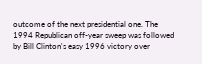outcome of the next presidential one. The 1994 Republican off-year sweep was followed by Bill Clinton's easy 1996 victory over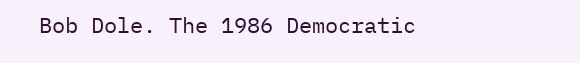Bob Dole. The 1986 Democratic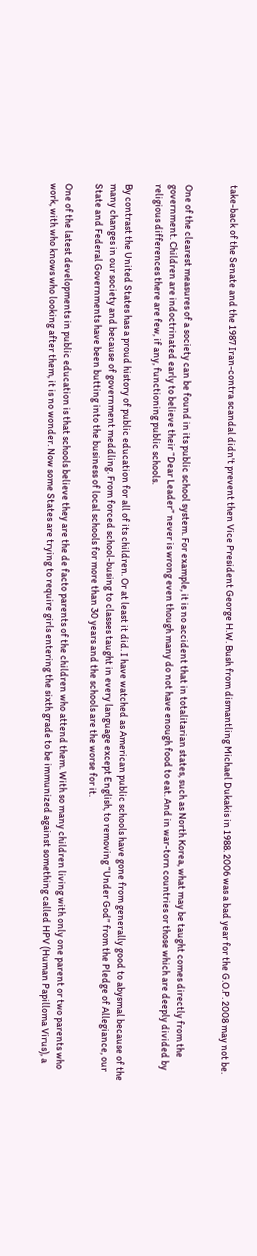take-back of the Senate and the 1987 Iran-contra scandal didn't prevent then Vice President George H.W. Bush from dismantling Michael Dukakis in 1988. 2006 was a bad year for the G.O.P. 2008 may not be.


One of the clearest measures of a society can be found in its public school system. For example, it is no accident that in totalitarian states, such as North Korea, what may be taught comes directly from the government. Children are indoctrinated early to believe their “Dear Leader” never is wrong even though many do not have enough food to eat. And in war-torn countries or those which are deeply divided by religious differences there are few, if any, functioning public schools.

By contrast the United States has a proud history of public education for all of its children. Or at least it did. I have watched as American public schools have gone from generally good to abysmal because of the many changes in our society and because of government meddling. From forced school-busing to classes taught in every language except English, to removing “Under God” from the Pledge of Allegiance, our State and Federal Governments have been butting into the business of local schools for more than 30 years and the schools are the worse for it.

One of the latest developments in public education is that schools believe they are the de facto parents of the children who attend them. With so many children living with only one parent or two parents who work, with who knows who looking after them, it is no wonder. Now some States are trying to require girls entering the sixth grade to be immunized against something called HPV (Human Papilloma Virus), a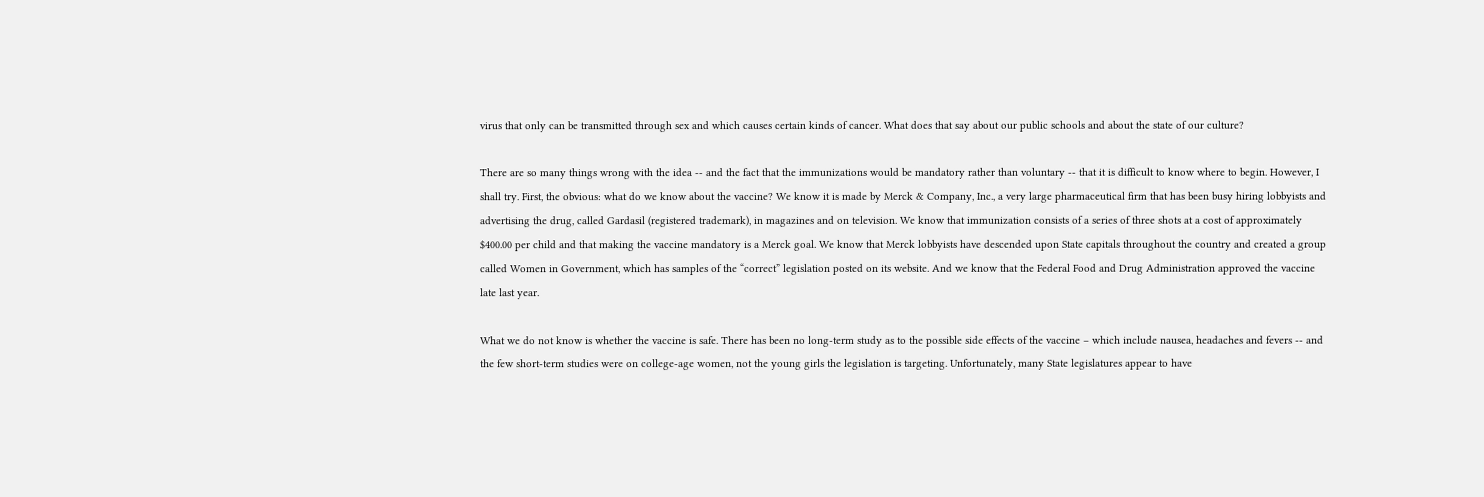virus that only can be transmitted through sex and which causes certain kinds of cancer. What does that say about our public schools and about the state of our culture?

There are so many things wrong with the idea -- and the fact that the immunizations would be mandatory rather than voluntary -- that it is difficult to know where to begin. However, I shall try. First, the obvious: what do we know about the vaccine? We know it is made by Merck & Company, Inc., a very large pharmaceutical firm that has been busy hiring lobbyists and advertising the drug, called Gardasil (registered trademark), in magazines and on television. We know that immunization consists of a series of three shots at a cost of approximately $400.00 per child and that making the vaccine mandatory is a Merck goal. We know that Merck lobbyists have descended upon State capitals throughout the country and created a group called Women in Government, which has samples of the “correct” legislation posted on its website. And we know that the Federal Food and Drug Administration approved the vaccine late last year.

What we do not know is whether the vaccine is safe. There has been no long-term study as to the possible side effects of the vaccine – which include nausea, headaches and fevers -- and the few short-term studies were on college-age women, not the young girls the legislation is targeting. Unfortunately, many State legislatures appear to have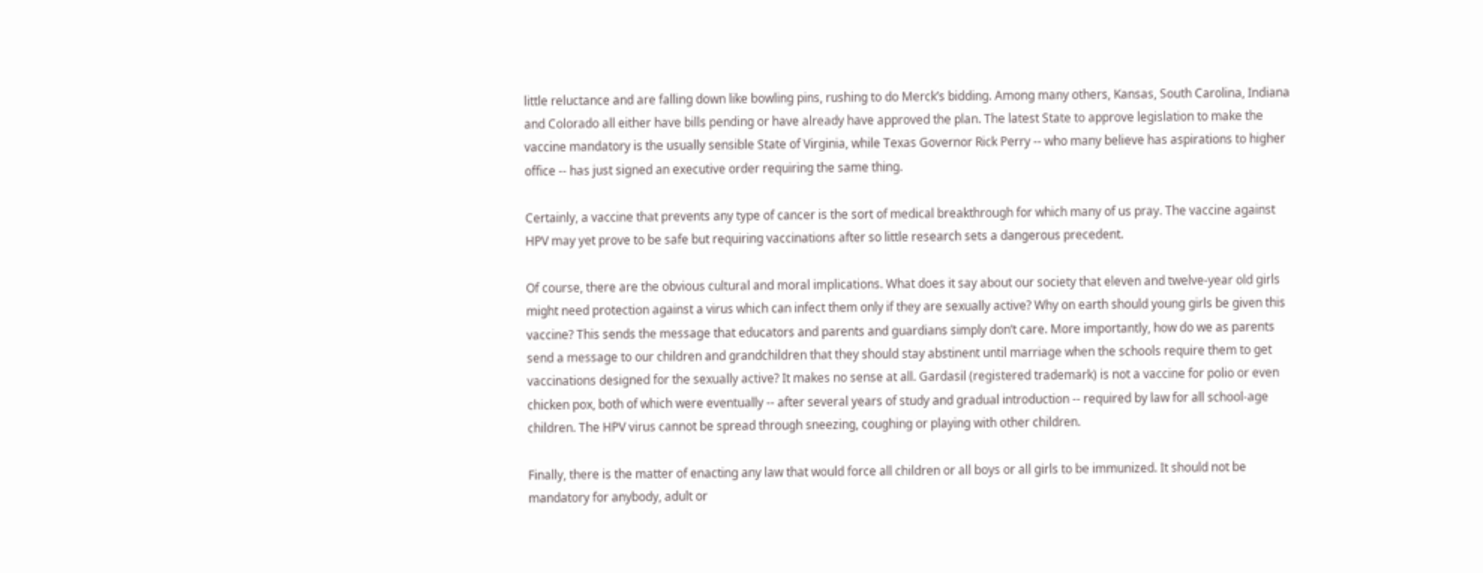little reluctance and are falling down like bowling pins, rushing to do Merck’s bidding. Among many others, Kansas, South Carolina, Indiana and Colorado all either have bills pending or have already have approved the plan. The latest State to approve legislation to make the vaccine mandatory is the usually sensible State of Virginia, while Texas Governor Rick Perry -- who many believe has aspirations to higher office -- has just signed an executive order requiring the same thing.

Certainly, a vaccine that prevents any type of cancer is the sort of medical breakthrough for which many of us pray. The vaccine against HPV may yet prove to be safe but requiring vaccinations after so little research sets a dangerous precedent.

Of course, there are the obvious cultural and moral implications. What does it say about our society that eleven and twelve-year old girls might need protection against a virus which can infect them only if they are sexually active? Why on earth should young girls be given this vaccine? This sends the message that educators and parents and guardians simply don’t care. More importantly, how do we as parents send a message to our children and grandchildren that they should stay abstinent until marriage when the schools require them to get vaccinations designed for the sexually active? It makes no sense at all. Gardasil (registered trademark) is not a vaccine for polio or even chicken pox, both of which were eventually -- after several years of study and gradual introduction -- required by law for all school-age children. The HPV virus cannot be spread through sneezing, coughing or playing with other children.

Finally, there is the matter of enacting any law that would force all children or all boys or all girls to be immunized. It should not be mandatory for anybody, adult or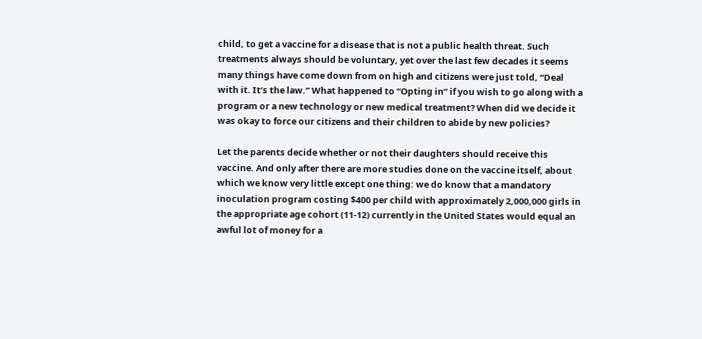child, to get a vaccine for a disease that is not a public health threat. Such treatments always should be voluntary, yet over the last few decades it seems many things have come down from on high and citizens were just told, “Deal with it. It’s the law.” What happened to “Opting in” if you wish to go along with a program or a new technology or new medical treatment? When did we decide it was okay to force our citizens and their children to abide by new policies?

Let the parents decide whether or not their daughters should receive this vaccine. And only after there are more studies done on the vaccine itself, about which we know very little except one thing: we do know that a mandatory inoculation program costing $400 per child with approximately 2,000,000 girls in the appropriate age cohort (11-12) currently in the United States would equal an awful lot of money for a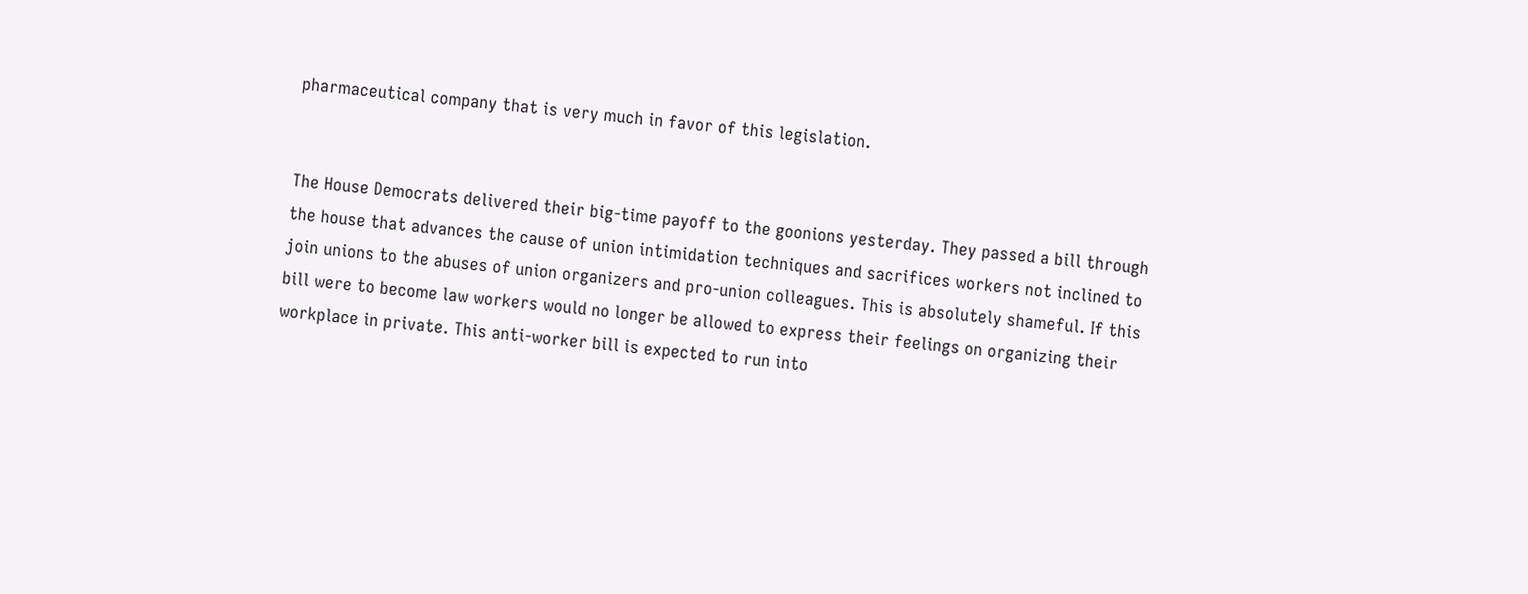pharmaceutical company that is very much in favor of this legislation.


The House Democrats delivered their big-time payoff to the goonions yesterday. They passed a bill through the house that advances the cause of union intimidation techniques and sacrifices workers not inclined to join unions to the abuses of union organizers and pro-union colleagues. This is absolutely shameful. If this bill were to become law workers would no longer be allowed to express their feelings on organizing their workplace in private. This anti-worker bill is expected to run into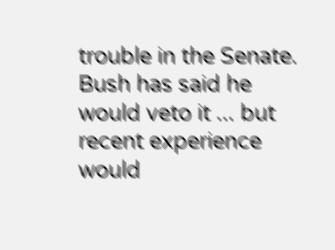trouble in the Senate. Bush has said he would veto it ... but recent experience would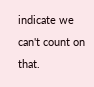indicate we can't count on that.